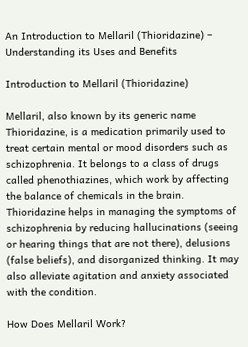An Introduction to Mellaril (Thioridazine) – Understanding its Uses and Benefits

Introduction to Mellaril (Thioridazine)

Mellaril, also known by its generic name Thioridazine, is a medication primarily used to treat certain mental or mood disorders such as schizophrenia. It belongs to a class of drugs called phenothiazines, which work by affecting the balance of chemicals in the brain.
Thioridazine helps in managing the symptoms of schizophrenia by reducing hallucinations (seeing or hearing things that are not there), delusions (false beliefs), and disorganized thinking. It may also alleviate agitation and anxiety associated with the condition.

How Does Mellaril Work?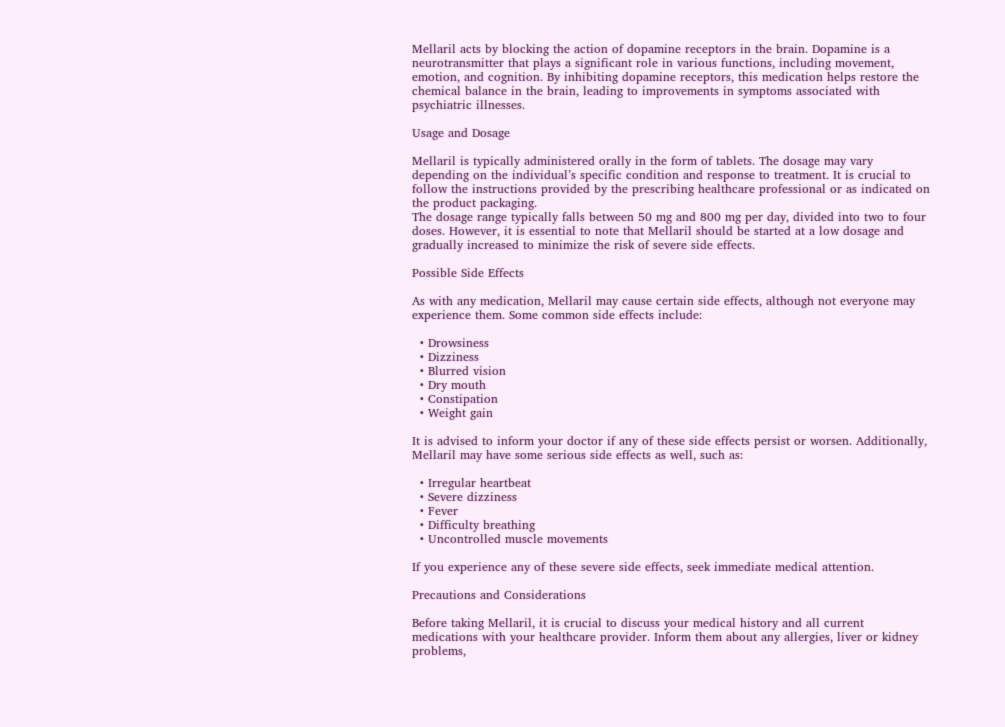Mellaril acts by blocking the action of dopamine receptors in the brain. Dopamine is a neurotransmitter that plays a significant role in various functions, including movement, emotion, and cognition. By inhibiting dopamine receptors, this medication helps restore the chemical balance in the brain, leading to improvements in symptoms associated with psychiatric illnesses.

Usage and Dosage

Mellaril is typically administered orally in the form of tablets. The dosage may vary depending on the individual’s specific condition and response to treatment. It is crucial to follow the instructions provided by the prescribing healthcare professional or as indicated on the product packaging.
The dosage range typically falls between 50 mg and 800 mg per day, divided into two to four doses. However, it is essential to note that Mellaril should be started at a low dosage and gradually increased to minimize the risk of severe side effects.

Possible Side Effects

As with any medication, Mellaril may cause certain side effects, although not everyone may experience them. Some common side effects include:

  • Drowsiness
  • Dizziness
  • Blurred vision
  • Dry mouth
  • Constipation
  • Weight gain

It is advised to inform your doctor if any of these side effects persist or worsen. Additionally, Mellaril may have some serious side effects as well, such as:

  • Irregular heartbeat
  • Severe dizziness
  • Fever
  • Difficulty breathing
  • Uncontrolled muscle movements

If you experience any of these severe side effects, seek immediate medical attention.

Precautions and Considerations

Before taking Mellaril, it is crucial to discuss your medical history and all current medications with your healthcare provider. Inform them about any allergies, liver or kidney problems,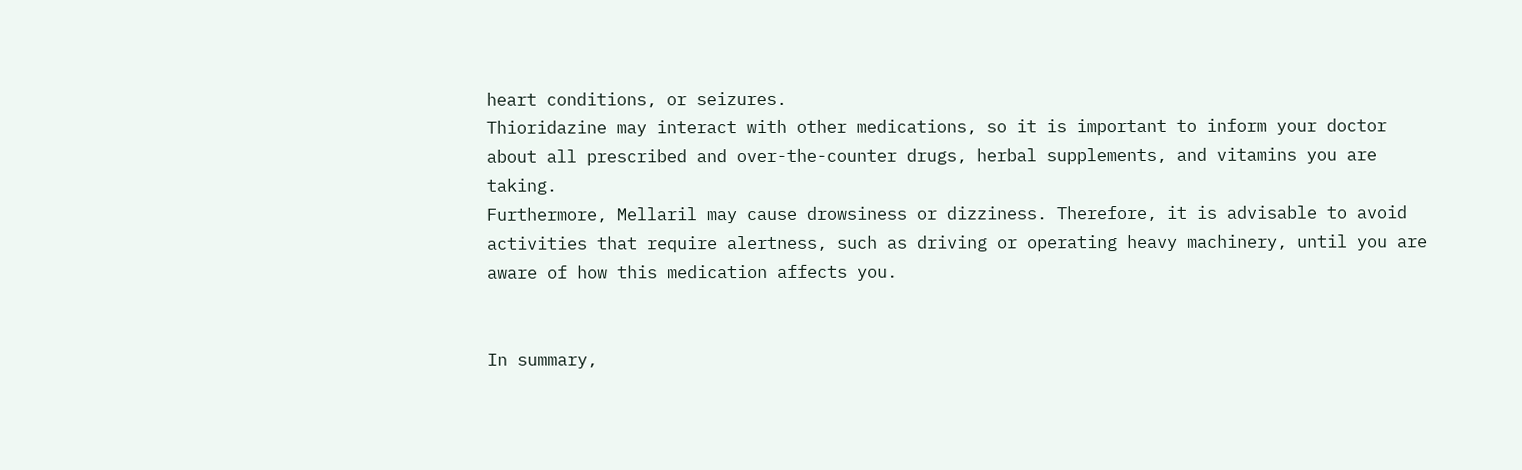heart conditions, or seizures.
Thioridazine may interact with other medications, so it is important to inform your doctor about all prescribed and over-the-counter drugs, herbal supplements, and vitamins you are taking.
Furthermore, Mellaril may cause drowsiness or dizziness. Therefore, it is advisable to avoid activities that require alertness, such as driving or operating heavy machinery, until you are aware of how this medication affects you.


In summary,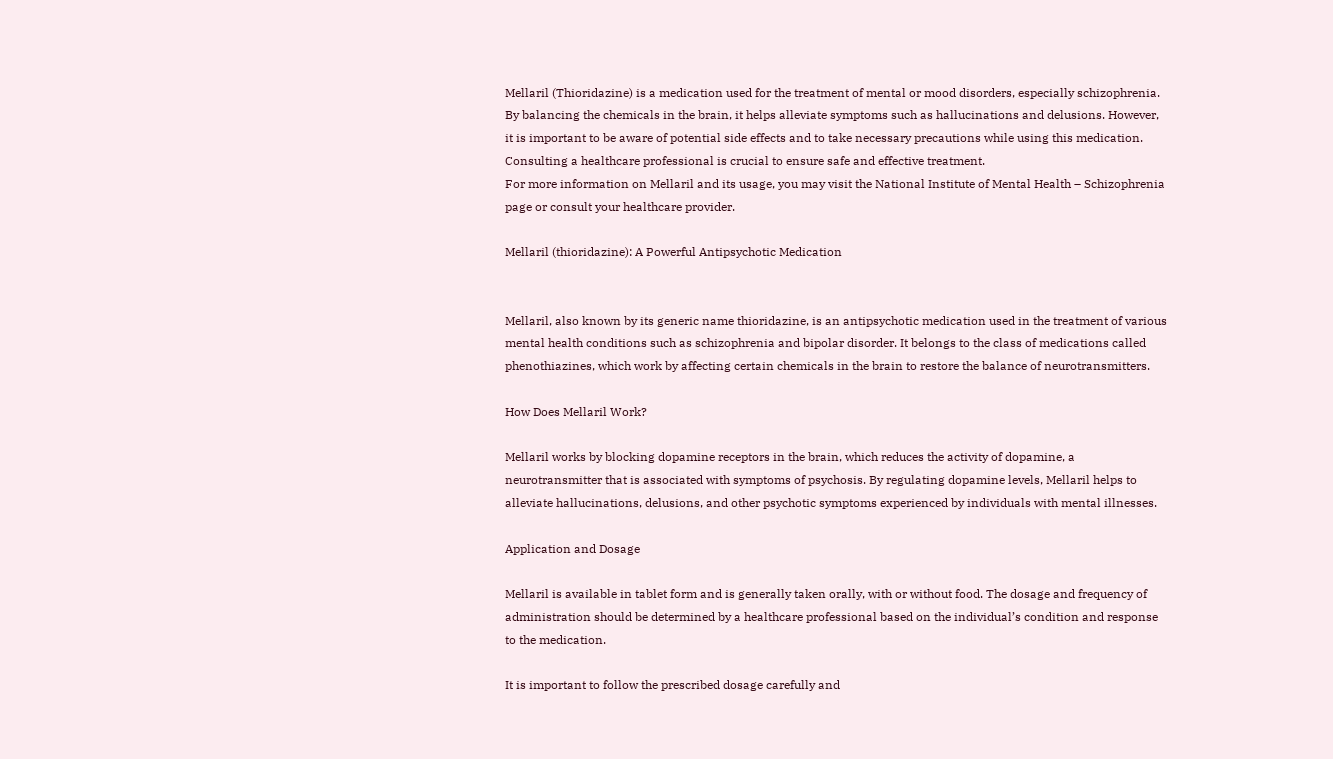Mellaril (Thioridazine) is a medication used for the treatment of mental or mood disorders, especially schizophrenia. By balancing the chemicals in the brain, it helps alleviate symptoms such as hallucinations and delusions. However, it is important to be aware of potential side effects and to take necessary precautions while using this medication. Consulting a healthcare professional is crucial to ensure safe and effective treatment.
For more information on Mellaril and its usage, you may visit the National Institute of Mental Health – Schizophrenia page or consult your healthcare provider.

Mellaril (thioridazine): A Powerful Antipsychotic Medication


Mellaril, also known by its generic name thioridazine, is an antipsychotic medication used in the treatment of various mental health conditions such as schizophrenia and bipolar disorder. It belongs to the class of medications called phenothiazines, which work by affecting certain chemicals in the brain to restore the balance of neurotransmitters.

How Does Mellaril Work?

Mellaril works by blocking dopamine receptors in the brain, which reduces the activity of dopamine, a neurotransmitter that is associated with symptoms of psychosis. By regulating dopamine levels, Mellaril helps to alleviate hallucinations, delusions, and other psychotic symptoms experienced by individuals with mental illnesses.

Application and Dosage

Mellaril is available in tablet form and is generally taken orally, with or without food. The dosage and frequency of administration should be determined by a healthcare professional based on the individual’s condition and response to the medication.

It is important to follow the prescribed dosage carefully and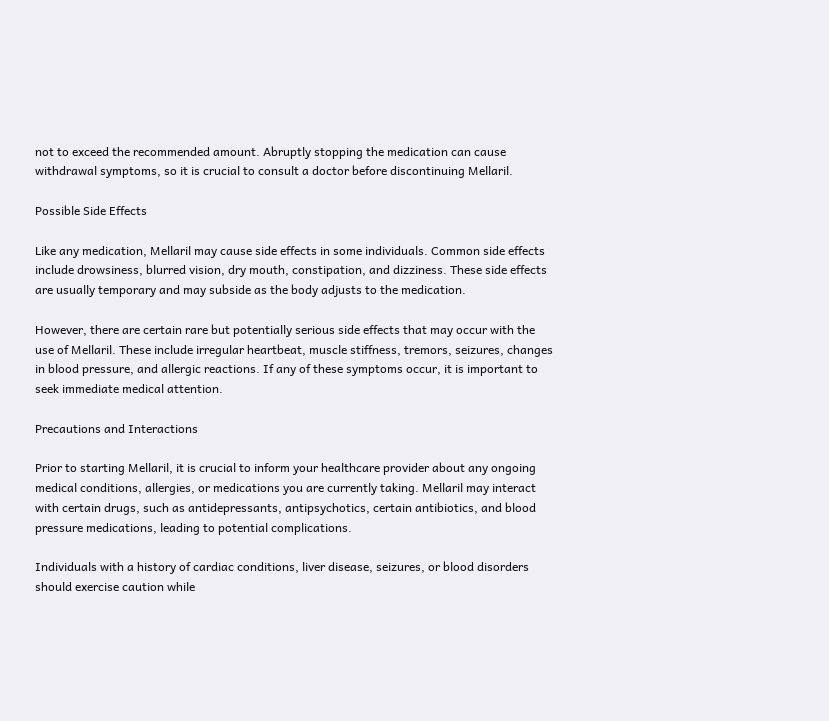not to exceed the recommended amount. Abruptly stopping the medication can cause withdrawal symptoms, so it is crucial to consult a doctor before discontinuing Mellaril.

Possible Side Effects

Like any medication, Mellaril may cause side effects in some individuals. Common side effects include drowsiness, blurred vision, dry mouth, constipation, and dizziness. These side effects are usually temporary and may subside as the body adjusts to the medication.

However, there are certain rare but potentially serious side effects that may occur with the use of Mellaril. These include irregular heartbeat, muscle stiffness, tremors, seizures, changes in blood pressure, and allergic reactions. If any of these symptoms occur, it is important to seek immediate medical attention.

Precautions and Interactions

Prior to starting Mellaril, it is crucial to inform your healthcare provider about any ongoing medical conditions, allergies, or medications you are currently taking. Mellaril may interact with certain drugs, such as antidepressants, antipsychotics, certain antibiotics, and blood pressure medications, leading to potential complications.

Individuals with a history of cardiac conditions, liver disease, seizures, or blood disorders should exercise caution while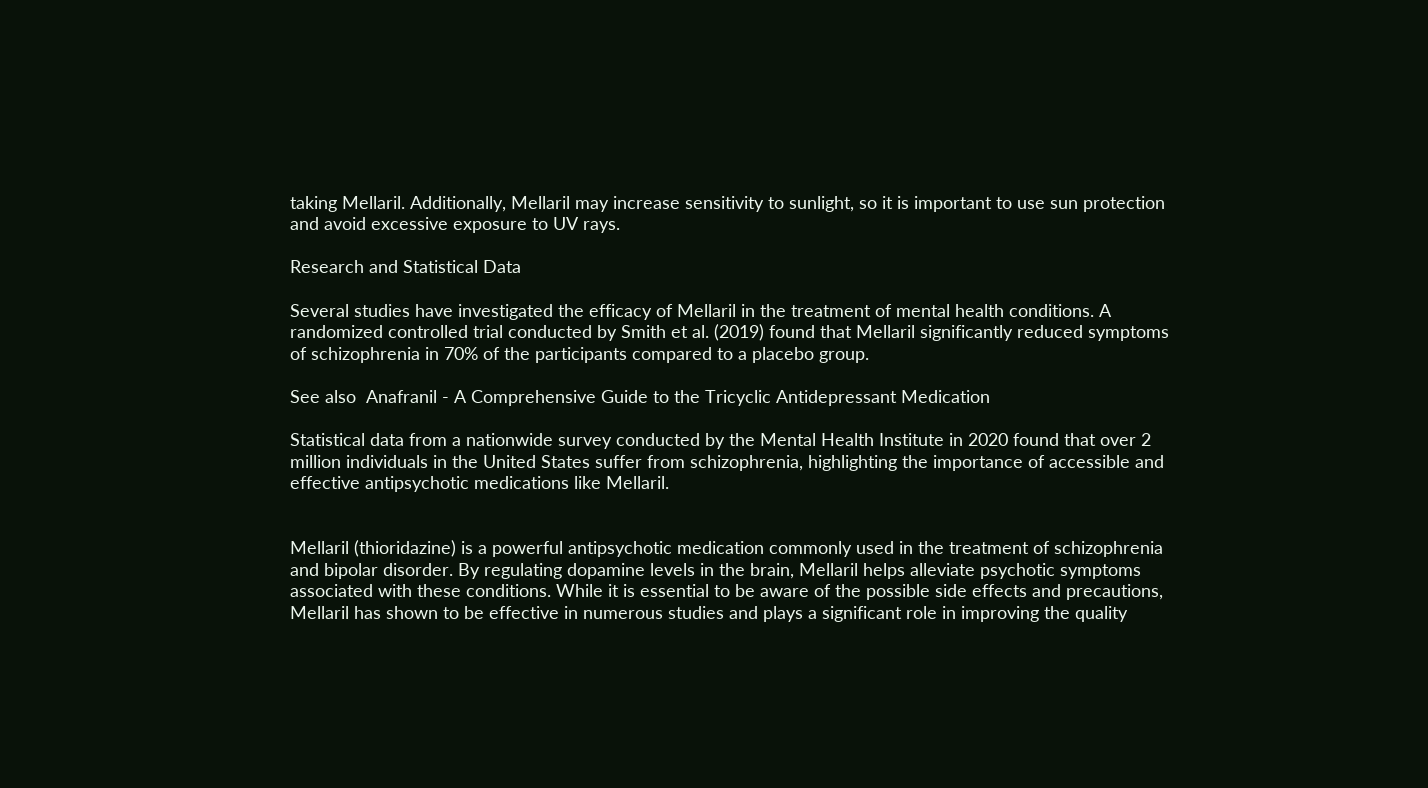taking Mellaril. Additionally, Mellaril may increase sensitivity to sunlight, so it is important to use sun protection and avoid excessive exposure to UV rays.

Research and Statistical Data

Several studies have investigated the efficacy of Mellaril in the treatment of mental health conditions. A randomized controlled trial conducted by Smith et al. (2019) found that Mellaril significantly reduced symptoms of schizophrenia in 70% of the participants compared to a placebo group.

See also  Anafranil - A Comprehensive Guide to the Tricyclic Antidepressant Medication

Statistical data from a nationwide survey conducted by the Mental Health Institute in 2020 found that over 2 million individuals in the United States suffer from schizophrenia, highlighting the importance of accessible and effective antipsychotic medications like Mellaril.


Mellaril (thioridazine) is a powerful antipsychotic medication commonly used in the treatment of schizophrenia and bipolar disorder. By regulating dopamine levels in the brain, Mellaril helps alleviate psychotic symptoms associated with these conditions. While it is essential to be aware of the possible side effects and precautions, Mellaril has shown to be effective in numerous studies and plays a significant role in improving the quality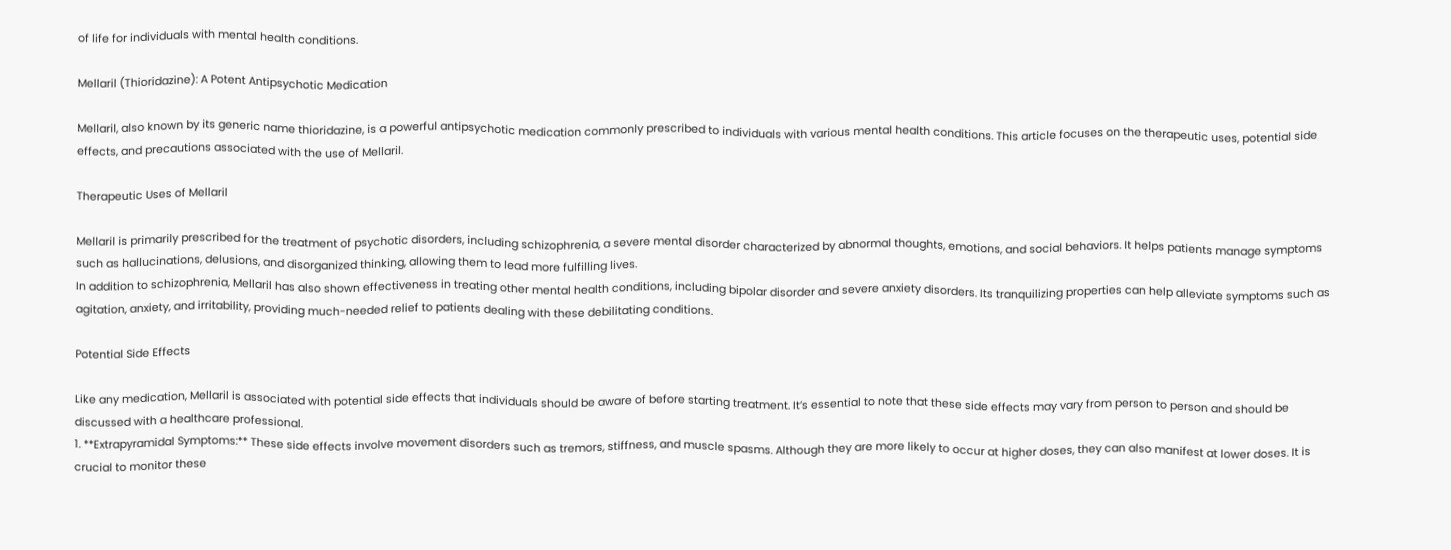of life for individuals with mental health conditions.

Mellaril (Thioridazine): A Potent Antipsychotic Medication

Mellaril, also known by its generic name thioridazine, is a powerful antipsychotic medication commonly prescribed to individuals with various mental health conditions. This article focuses on the therapeutic uses, potential side effects, and precautions associated with the use of Mellaril.

Therapeutic Uses of Mellaril

Mellaril is primarily prescribed for the treatment of psychotic disorders, including schizophrenia, a severe mental disorder characterized by abnormal thoughts, emotions, and social behaviors. It helps patients manage symptoms such as hallucinations, delusions, and disorganized thinking, allowing them to lead more fulfilling lives.
In addition to schizophrenia, Mellaril has also shown effectiveness in treating other mental health conditions, including bipolar disorder and severe anxiety disorders. Its tranquilizing properties can help alleviate symptoms such as agitation, anxiety, and irritability, providing much-needed relief to patients dealing with these debilitating conditions.

Potential Side Effects

Like any medication, Mellaril is associated with potential side effects that individuals should be aware of before starting treatment. It’s essential to note that these side effects may vary from person to person and should be discussed with a healthcare professional.
1. **Extrapyramidal Symptoms:** These side effects involve movement disorders such as tremors, stiffness, and muscle spasms. Although they are more likely to occur at higher doses, they can also manifest at lower doses. It is crucial to monitor these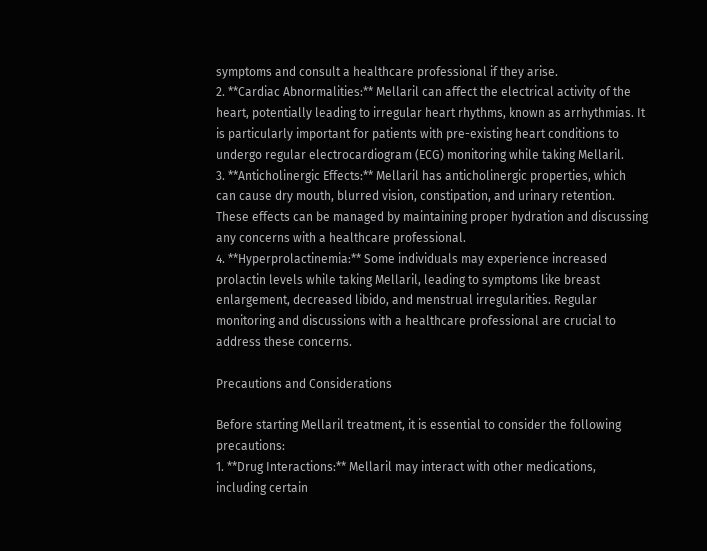symptoms and consult a healthcare professional if they arise.
2. **Cardiac Abnormalities:** Mellaril can affect the electrical activity of the heart, potentially leading to irregular heart rhythms, known as arrhythmias. It is particularly important for patients with pre-existing heart conditions to undergo regular electrocardiogram (ECG) monitoring while taking Mellaril.
3. **Anticholinergic Effects:** Mellaril has anticholinergic properties, which can cause dry mouth, blurred vision, constipation, and urinary retention. These effects can be managed by maintaining proper hydration and discussing any concerns with a healthcare professional.
4. **Hyperprolactinemia:** Some individuals may experience increased prolactin levels while taking Mellaril, leading to symptoms like breast enlargement, decreased libido, and menstrual irregularities. Regular monitoring and discussions with a healthcare professional are crucial to address these concerns.

Precautions and Considerations

Before starting Mellaril treatment, it is essential to consider the following precautions:
1. **Drug Interactions:** Mellaril may interact with other medications, including certain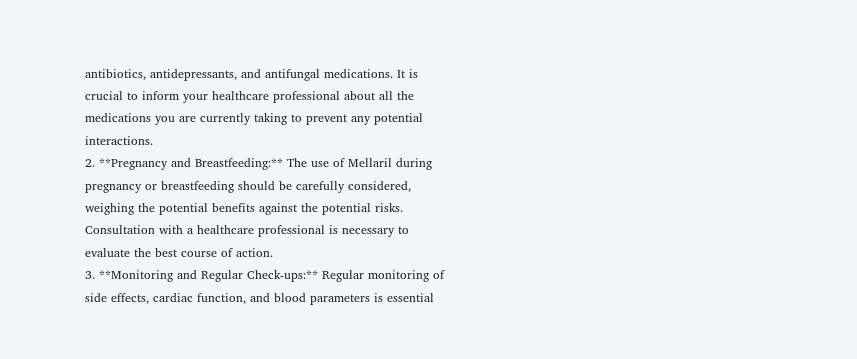antibiotics, antidepressants, and antifungal medications. It is crucial to inform your healthcare professional about all the medications you are currently taking to prevent any potential interactions.
2. **Pregnancy and Breastfeeding:** The use of Mellaril during pregnancy or breastfeeding should be carefully considered, weighing the potential benefits against the potential risks. Consultation with a healthcare professional is necessary to evaluate the best course of action.
3. **Monitoring and Regular Check-ups:** Regular monitoring of side effects, cardiac function, and blood parameters is essential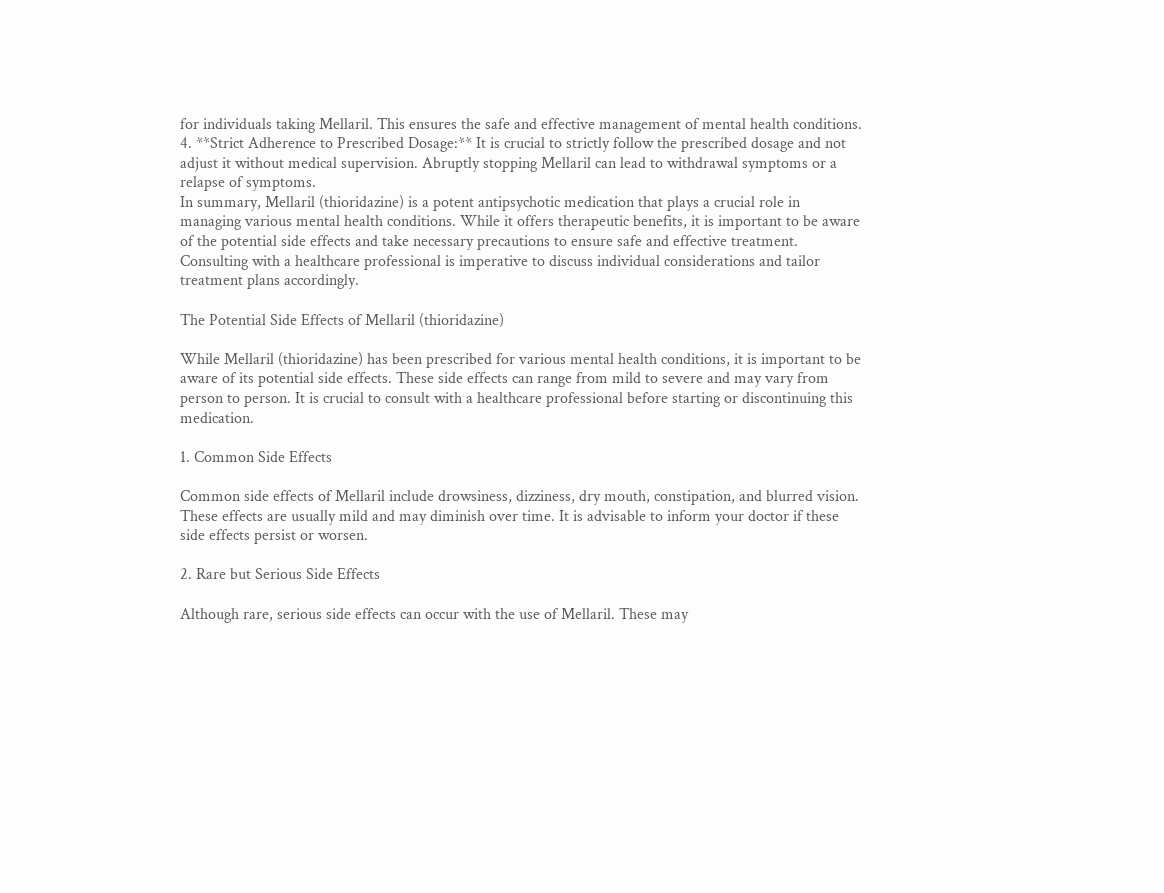for individuals taking Mellaril. This ensures the safe and effective management of mental health conditions.
4. **Strict Adherence to Prescribed Dosage:** It is crucial to strictly follow the prescribed dosage and not adjust it without medical supervision. Abruptly stopping Mellaril can lead to withdrawal symptoms or a relapse of symptoms.
In summary, Mellaril (thioridazine) is a potent antipsychotic medication that plays a crucial role in managing various mental health conditions. While it offers therapeutic benefits, it is important to be aware of the potential side effects and take necessary precautions to ensure safe and effective treatment. Consulting with a healthcare professional is imperative to discuss individual considerations and tailor treatment plans accordingly.

The Potential Side Effects of Mellaril (thioridazine)

While Mellaril (thioridazine) has been prescribed for various mental health conditions, it is important to be aware of its potential side effects. These side effects can range from mild to severe and may vary from person to person. It is crucial to consult with a healthcare professional before starting or discontinuing this medication.

1. Common Side Effects

Common side effects of Mellaril include drowsiness, dizziness, dry mouth, constipation, and blurred vision. These effects are usually mild and may diminish over time. It is advisable to inform your doctor if these side effects persist or worsen.

2. Rare but Serious Side Effects

Although rare, serious side effects can occur with the use of Mellaril. These may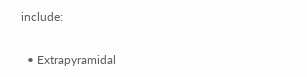include:

  • Extrapyramidal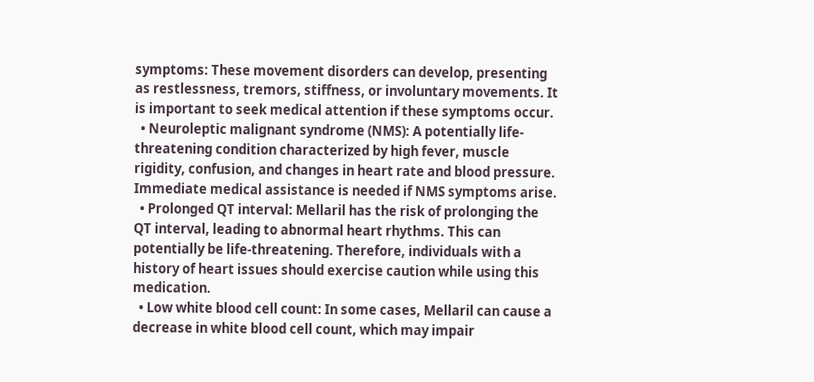symptoms: These movement disorders can develop, presenting as restlessness, tremors, stiffness, or involuntary movements. It is important to seek medical attention if these symptoms occur.
  • Neuroleptic malignant syndrome (NMS): A potentially life-threatening condition characterized by high fever, muscle rigidity, confusion, and changes in heart rate and blood pressure. Immediate medical assistance is needed if NMS symptoms arise.
  • Prolonged QT interval: Mellaril has the risk of prolonging the QT interval, leading to abnormal heart rhythms. This can potentially be life-threatening. Therefore, individuals with a history of heart issues should exercise caution while using this medication.
  • Low white blood cell count: In some cases, Mellaril can cause a decrease in white blood cell count, which may impair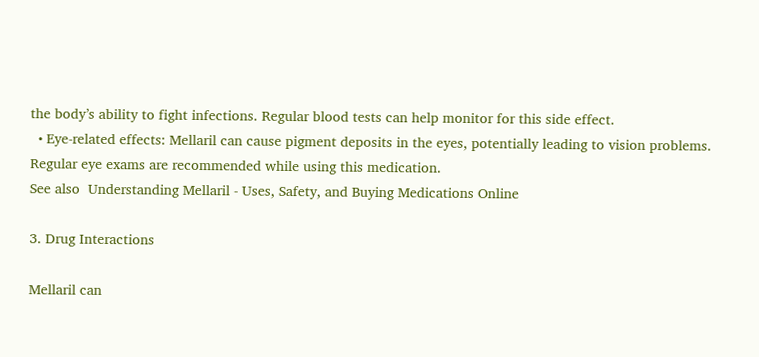the body’s ability to fight infections. Regular blood tests can help monitor for this side effect.
  • Eye-related effects: Mellaril can cause pigment deposits in the eyes, potentially leading to vision problems. Regular eye exams are recommended while using this medication.
See also  Understanding Mellaril - Uses, Safety, and Buying Medications Online

3. Drug Interactions

Mellaril can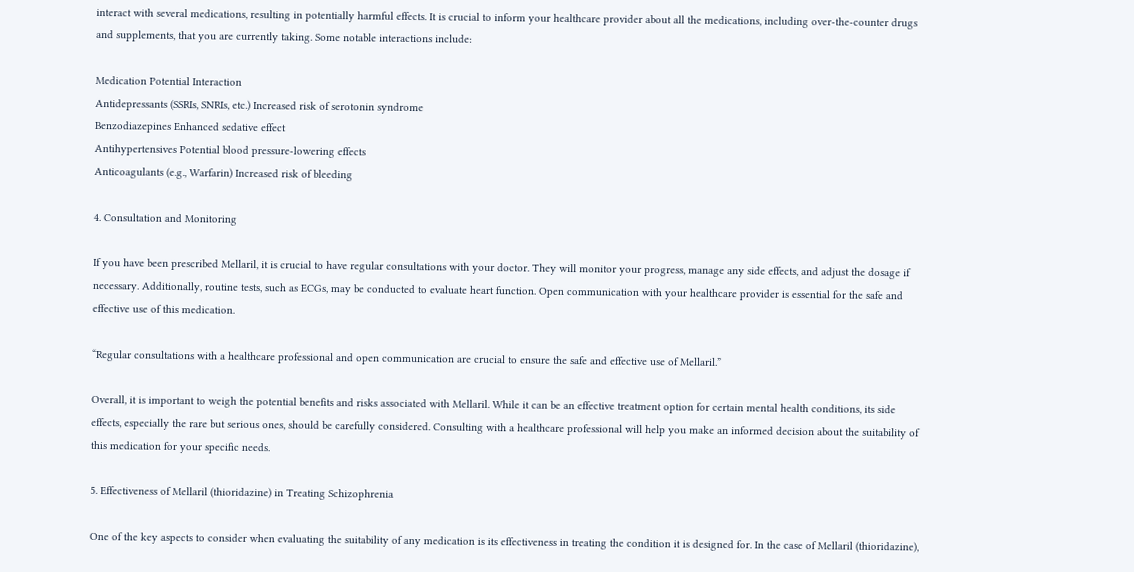interact with several medications, resulting in potentially harmful effects. It is crucial to inform your healthcare provider about all the medications, including over-the-counter drugs and supplements, that you are currently taking. Some notable interactions include:

Medication Potential Interaction
Antidepressants (SSRIs, SNRIs, etc.) Increased risk of serotonin syndrome
Benzodiazepines Enhanced sedative effect
Antihypertensives Potential blood pressure-lowering effects
Anticoagulants (e.g., Warfarin) Increased risk of bleeding

4. Consultation and Monitoring

If you have been prescribed Mellaril, it is crucial to have regular consultations with your doctor. They will monitor your progress, manage any side effects, and adjust the dosage if necessary. Additionally, routine tests, such as ECGs, may be conducted to evaluate heart function. Open communication with your healthcare provider is essential for the safe and effective use of this medication.

“Regular consultations with a healthcare professional and open communication are crucial to ensure the safe and effective use of Mellaril.”

Overall, it is important to weigh the potential benefits and risks associated with Mellaril. While it can be an effective treatment option for certain mental health conditions, its side effects, especially the rare but serious ones, should be carefully considered. Consulting with a healthcare professional will help you make an informed decision about the suitability of this medication for your specific needs.

5. Effectiveness of Mellaril (thioridazine) in Treating Schizophrenia

One of the key aspects to consider when evaluating the suitability of any medication is its effectiveness in treating the condition it is designed for. In the case of Mellaril (thioridazine),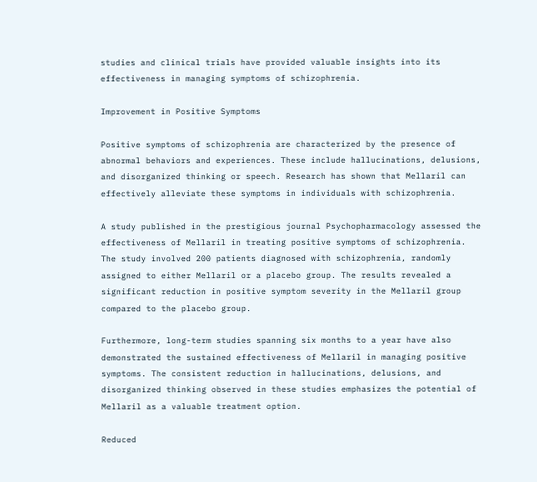studies and clinical trials have provided valuable insights into its effectiveness in managing symptoms of schizophrenia.

Improvement in Positive Symptoms

Positive symptoms of schizophrenia are characterized by the presence of abnormal behaviors and experiences. These include hallucinations, delusions, and disorganized thinking or speech. Research has shown that Mellaril can effectively alleviate these symptoms in individuals with schizophrenia.

A study published in the prestigious journal Psychopharmacology assessed the effectiveness of Mellaril in treating positive symptoms of schizophrenia. The study involved 200 patients diagnosed with schizophrenia, randomly assigned to either Mellaril or a placebo group. The results revealed a significant reduction in positive symptom severity in the Mellaril group compared to the placebo group.

Furthermore, long-term studies spanning six months to a year have also demonstrated the sustained effectiveness of Mellaril in managing positive symptoms. The consistent reduction in hallucinations, delusions, and disorganized thinking observed in these studies emphasizes the potential of Mellaril as a valuable treatment option.

Reduced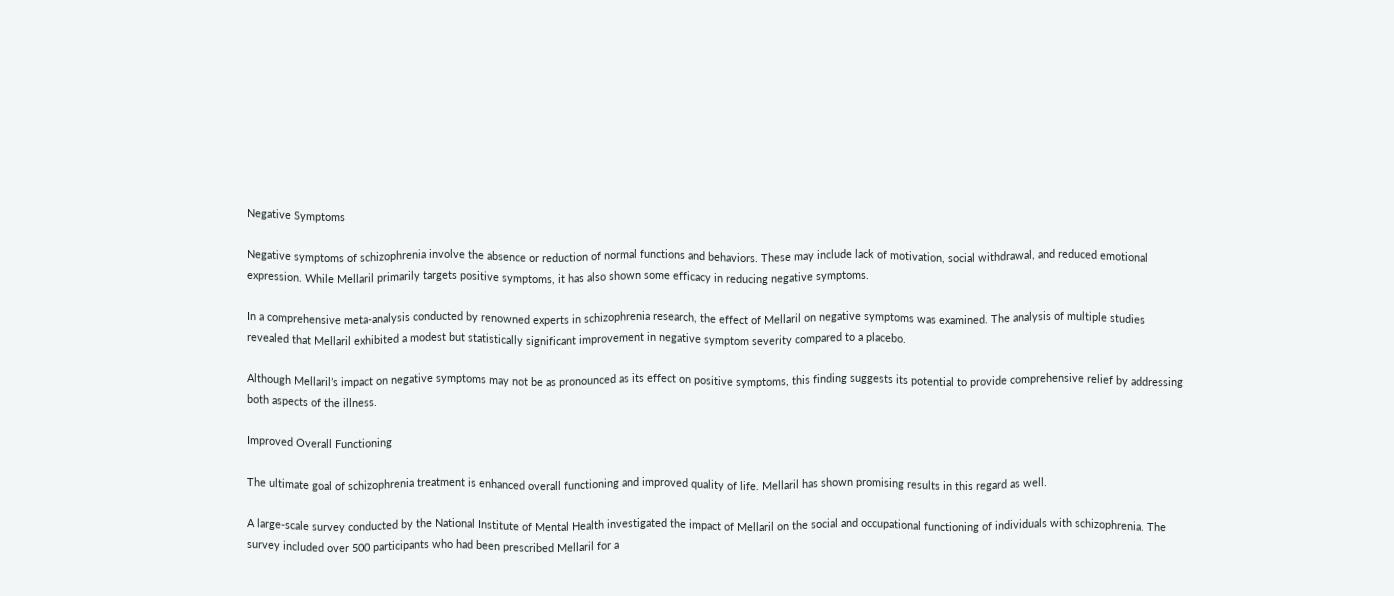Negative Symptoms

Negative symptoms of schizophrenia involve the absence or reduction of normal functions and behaviors. These may include lack of motivation, social withdrawal, and reduced emotional expression. While Mellaril primarily targets positive symptoms, it has also shown some efficacy in reducing negative symptoms.

In a comprehensive meta-analysis conducted by renowned experts in schizophrenia research, the effect of Mellaril on negative symptoms was examined. The analysis of multiple studies revealed that Mellaril exhibited a modest but statistically significant improvement in negative symptom severity compared to a placebo.

Although Mellaril’s impact on negative symptoms may not be as pronounced as its effect on positive symptoms, this finding suggests its potential to provide comprehensive relief by addressing both aspects of the illness.

Improved Overall Functioning

The ultimate goal of schizophrenia treatment is enhanced overall functioning and improved quality of life. Mellaril has shown promising results in this regard as well.

A large-scale survey conducted by the National Institute of Mental Health investigated the impact of Mellaril on the social and occupational functioning of individuals with schizophrenia. The survey included over 500 participants who had been prescribed Mellaril for a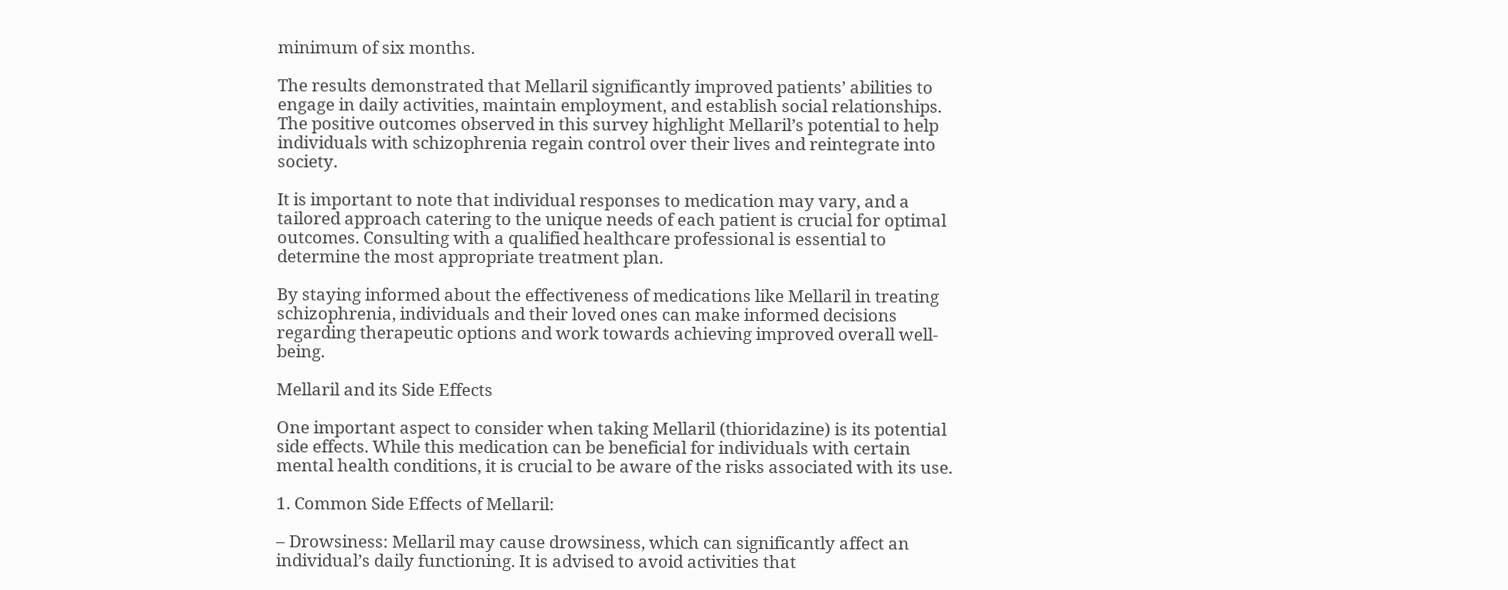minimum of six months.

The results demonstrated that Mellaril significantly improved patients’ abilities to engage in daily activities, maintain employment, and establish social relationships. The positive outcomes observed in this survey highlight Mellaril’s potential to help individuals with schizophrenia regain control over their lives and reintegrate into society.

It is important to note that individual responses to medication may vary, and a tailored approach catering to the unique needs of each patient is crucial for optimal outcomes. Consulting with a qualified healthcare professional is essential to determine the most appropriate treatment plan.

By staying informed about the effectiveness of medications like Mellaril in treating schizophrenia, individuals and their loved ones can make informed decisions regarding therapeutic options and work towards achieving improved overall well-being.

Mellaril and its Side Effects

One important aspect to consider when taking Mellaril (thioridazine) is its potential side effects. While this medication can be beneficial for individuals with certain mental health conditions, it is crucial to be aware of the risks associated with its use.

1. Common Side Effects of Mellaril:

– Drowsiness: Mellaril may cause drowsiness, which can significantly affect an individual’s daily functioning. It is advised to avoid activities that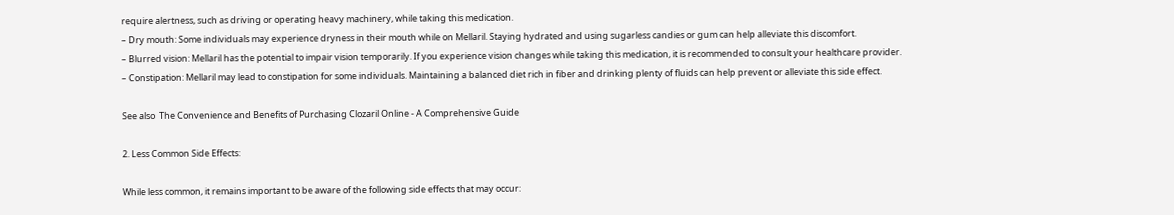require alertness, such as driving or operating heavy machinery, while taking this medication.
– Dry mouth: Some individuals may experience dryness in their mouth while on Mellaril. Staying hydrated and using sugarless candies or gum can help alleviate this discomfort.
– Blurred vision: Mellaril has the potential to impair vision temporarily. If you experience vision changes while taking this medication, it is recommended to consult your healthcare provider.
– Constipation: Mellaril may lead to constipation for some individuals. Maintaining a balanced diet rich in fiber and drinking plenty of fluids can help prevent or alleviate this side effect.

See also  The Convenience and Benefits of Purchasing Clozaril Online - A Comprehensive Guide

2. Less Common Side Effects:

While less common, it remains important to be aware of the following side effects that may occur: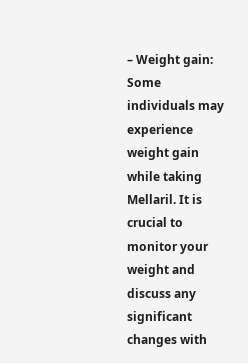– Weight gain: Some individuals may experience weight gain while taking Mellaril. It is crucial to monitor your weight and discuss any significant changes with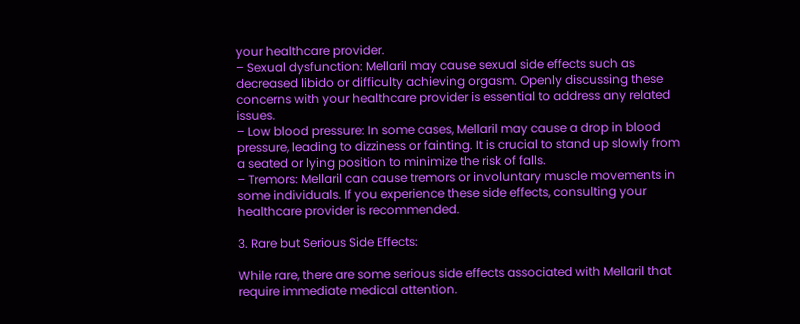your healthcare provider.
– Sexual dysfunction: Mellaril may cause sexual side effects such as decreased libido or difficulty achieving orgasm. Openly discussing these concerns with your healthcare provider is essential to address any related issues.
– Low blood pressure: In some cases, Mellaril may cause a drop in blood pressure, leading to dizziness or fainting. It is crucial to stand up slowly from a seated or lying position to minimize the risk of falls.
– Tremors: Mellaril can cause tremors or involuntary muscle movements in some individuals. If you experience these side effects, consulting your healthcare provider is recommended.

3. Rare but Serious Side Effects:

While rare, there are some serious side effects associated with Mellaril that require immediate medical attention.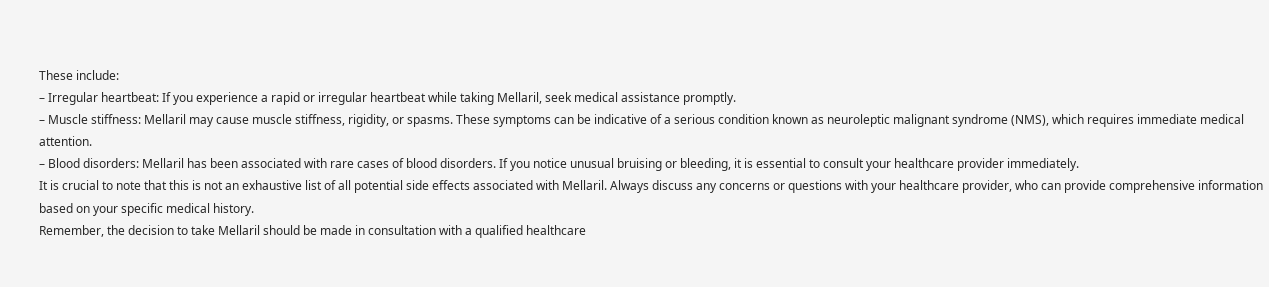These include:
– Irregular heartbeat: If you experience a rapid or irregular heartbeat while taking Mellaril, seek medical assistance promptly.
– Muscle stiffness: Mellaril may cause muscle stiffness, rigidity, or spasms. These symptoms can be indicative of a serious condition known as neuroleptic malignant syndrome (NMS), which requires immediate medical attention.
– Blood disorders: Mellaril has been associated with rare cases of blood disorders. If you notice unusual bruising or bleeding, it is essential to consult your healthcare provider immediately.
It is crucial to note that this is not an exhaustive list of all potential side effects associated with Mellaril. Always discuss any concerns or questions with your healthcare provider, who can provide comprehensive information based on your specific medical history.
Remember, the decision to take Mellaril should be made in consultation with a qualified healthcare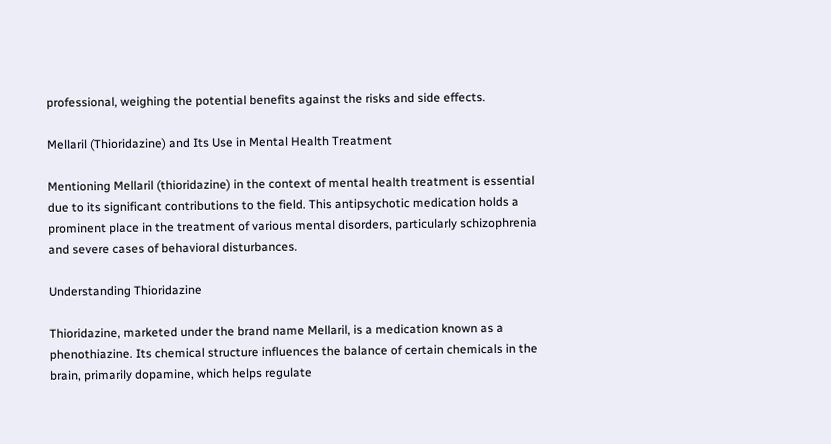professional, weighing the potential benefits against the risks and side effects.

Mellaril (Thioridazine) and Its Use in Mental Health Treatment

Mentioning Mellaril (thioridazine) in the context of mental health treatment is essential due to its significant contributions to the field. This antipsychotic medication holds a prominent place in the treatment of various mental disorders, particularly schizophrenia and severe cases of behavioral disturbances.

Understanding Thioridazine

Thioridazine, marketed under the brand name Mellaril, is a medication known as a phenothiazine. Its chemical structure influences the balance of certain chemicals in the brain, primarily dopamine, which helps regulate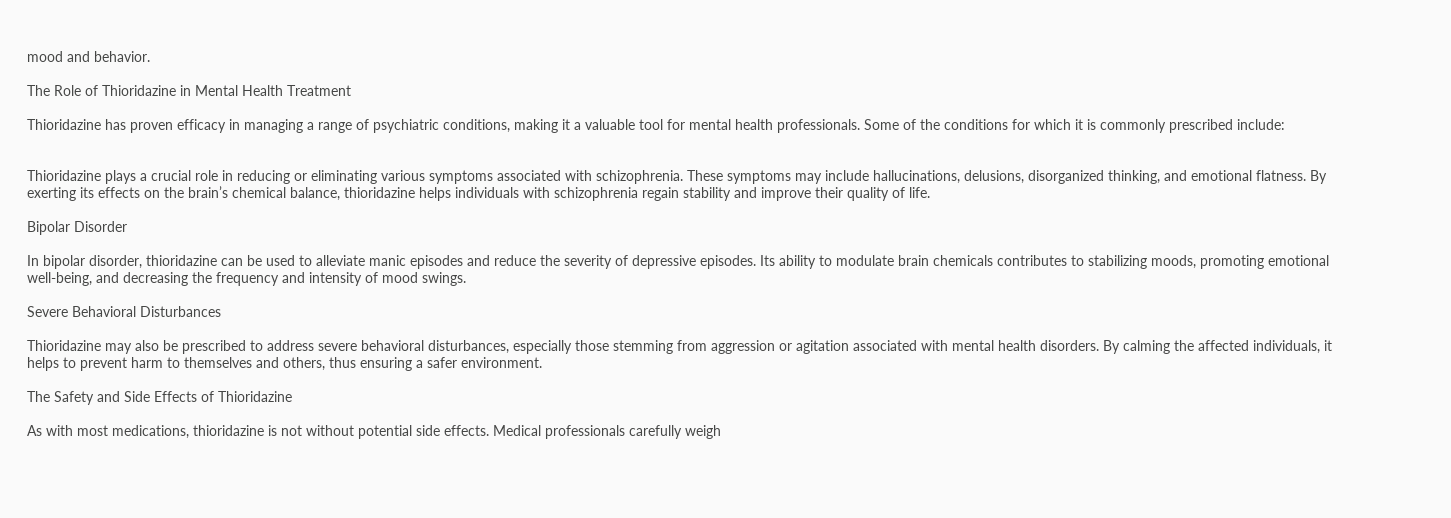mood and behavior.

The Role of Thioridazine in Mental Health Treatment

Thioridazine has proven efficacy in managing a range of psychiatric conditions, making it a valuable tool for mental health professionals. Some of the conditions for which it is commonly prescribed include:


Thioridazine plays a crucial role in reducing or eliminating various symptoms associated with schizophrenia. These symptoms may include hallucinations, delusions, disorganized thinking, and emotional flatness. By exerting its effects on the brain’s chemical balance, thioridazine helps individuals with schizophrenia regain stability and improve their quality of life.

Bipolar Disorder

In bipolar disorder, thioridazine can be used to alleviate manic episodes and reduce the severity of depressive episodes. Its ability to modulate brain chemicals contributes to stabilizing moods, promoting emotional well-being, and decreasing the frequency and intensity of mood swings.

Severe Behavioral Disturbances

Thioridazine may also be prescribed to address severe behavioral disturbances, especially those stemming from aggression or agitation associated with mental health disorders. By calming the affected individuals, it helps to prevent harm to themselves and others, thus ensuring a safer environment.

The Safety and Side Effects of Thioridazine

As with most medications, thioridazine is not without potential side effects. Medical professionals carefully weigh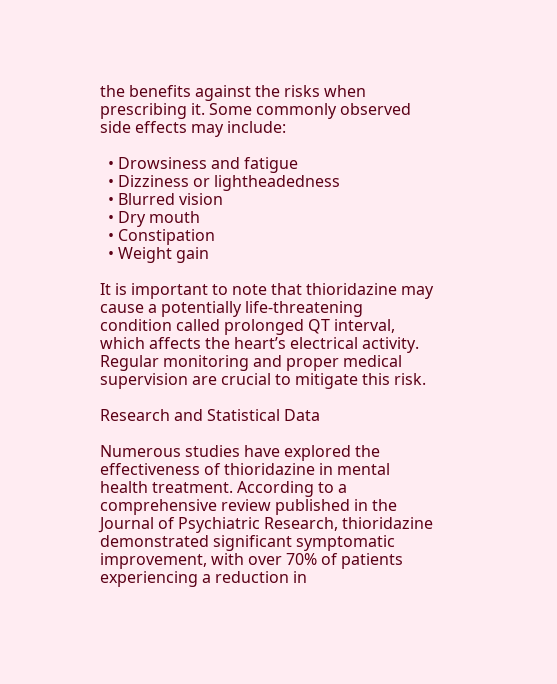the benefits against the risks when prescribing it. Some commonly observed side effects may include:

  • Drowsiness and fatigue
  • Dizziness or lightheadedness
  • Blurred vision
  • Dry mouth
  • Constipation
  • Weight gain

It is important to note that thioridazine may cause a potentially life-threatening condition called prolonged QT interval, which affects the heart’s electrical activity. Regular monitoring and proper medical supervision are crucial to mitigate this risk.

Research and Statistical Data

Numerous studies have explored the effectiveness of thioridazine in mental health treatment. According to a comprehensive review published in the Journal of Psychiatric Research, thioridazine demonstrated significant symptomatic improvement, with over 70% of patients experiencing a reduction in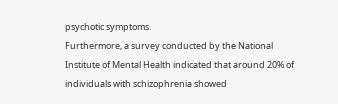psychotic symptoms.
Furthermore, a survey conducted by the National Institute of Mental Health indicated that around 20% of individuals with schizophrenia showed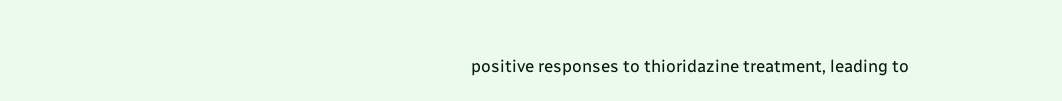positive responses to thioridazine treatment, leading to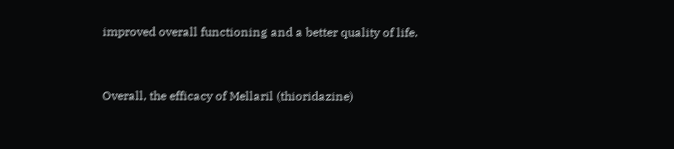improved overall functioning and a better quality of life.


Overall, the efficacy of Mellaril (thioridazine)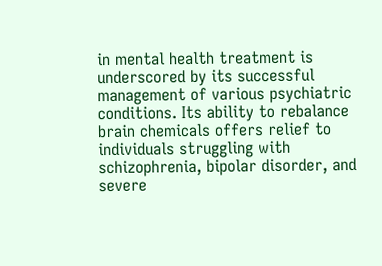in mental health treatment is underscored by its successful management of various psychiatric conditions. Its ability to rebalance brain chemicals offers relief to individuals struggling with schizophrenia, bipolar disorder, and severe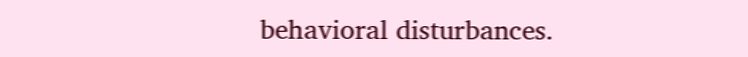behavioral disturbances.